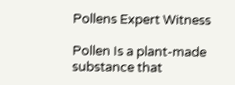Pollens Expert Witness

Pollen Is a plant-made substance that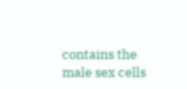contains the male sex cells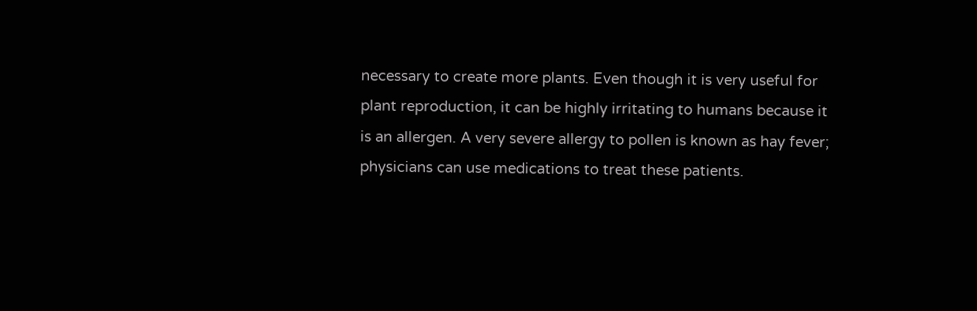necessary to create more plants. Even though it is very useful for plant reproduction, it can be highly irritating to humans because it is an allergen. A very severe allergy to pollen is known as hay fever; physicians can use medications to treat these patients.